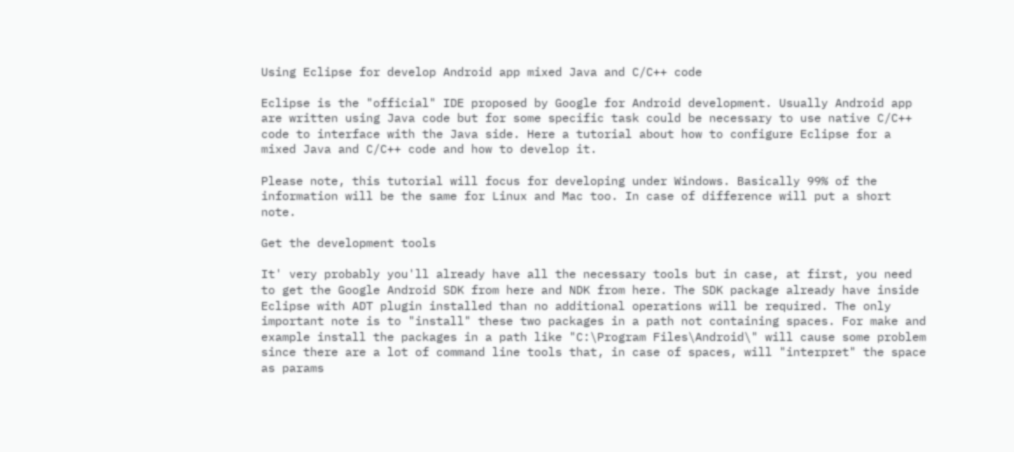Using Eclipse for develop Android app mixed Java and C/C++ code

Eclipse is the "official" IDE proposed by Google for Android development. Usually Android app are written using Java code but for some specific task could be necessary to use native C/C++ code to interface with the Java side. Here a tutorial about how to configure Eclipse for a mixed Java and C/C++ code and how to develop it.

Please note, this tutorial will focus for developing under Windows. Basically 99% of the information will be the same for Linux and Mac too. In case of difference will put a short note.

Get the development tools

It' very probably you'll already have all the necessary tools but in case, at first, you need to get the Google Android SDK from here and NDK from here. The SDK package already have inside Eclipse with ADT plugin installed than no additional operations will be required. The only important note is to "install" these two packages in a path not containing spaces. For make and example install the packages in a path like "C:\Program Files\Android\" will cause some problem since there are a lot of command line tools that, in case of spaces, will "interpret" the space as params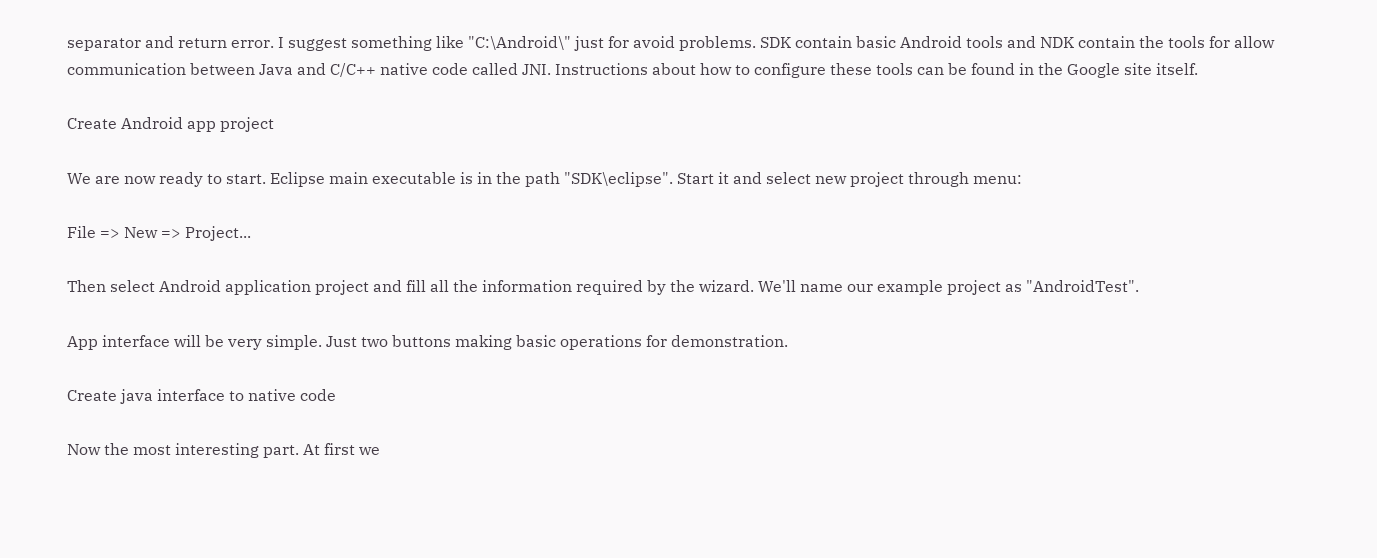separator and return error. I suggest something like "C:\Android\" just for avoid problems. SDK contain basic Android tools and NDK contain the tools for allow communication between Java and C/C++ native code called JNI. Instructions about how to configure these tools can be found in the Google site itself.

Create Android app project

We are now ready to start. Eclipse main executable is in the path "SDK\eclipse". Start it and select new project through menu:

File => New => Project...

Then select Android application project and fill all the information required by the wizard. We'll name our example project as "AndroidTest".

App interface will be very simple. Just two buttons making basic operations for demonstration.

Create java interface to native code

Now the most interesting part. At first we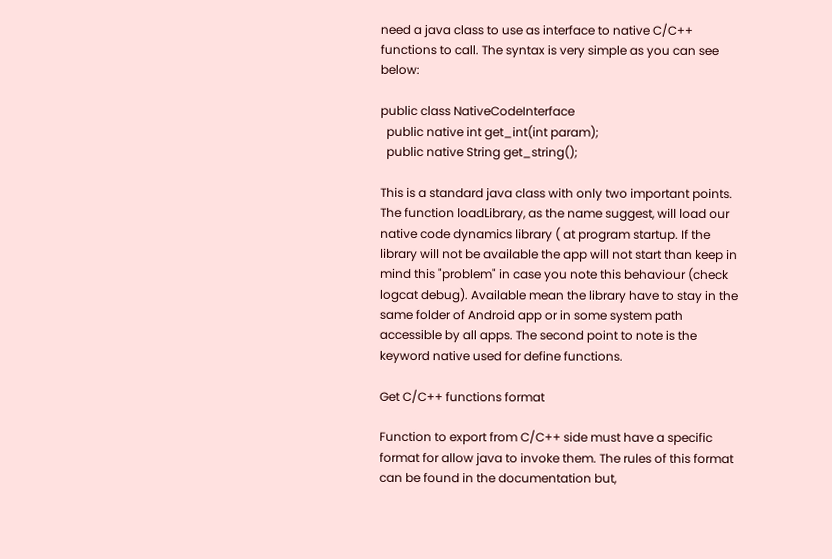need a java class to use as interface to native C/C++ functions to call. The syntax is very simple as you can see below:

public class NativeCodeInterface
  public native int get_int(int param);
  public native String get_string();

This is a standard java class with only two important points. The function loadLibrary, as the name suggest, will load our native code dynamics library ( at program startup. If the library will not be available the app will not start than keep in mind this "problem" in case you note this behaviour (check logcat debug). Available mean the library have to stay in the same folder of Android app or in some system path accessible by all apps. The second point to note is the keyword native used for define functions.

Get C/C++ functions format

Function to export from C/C++ side must have a specific format for allow java to invoke them. The rules of this format can be found in the documentation but,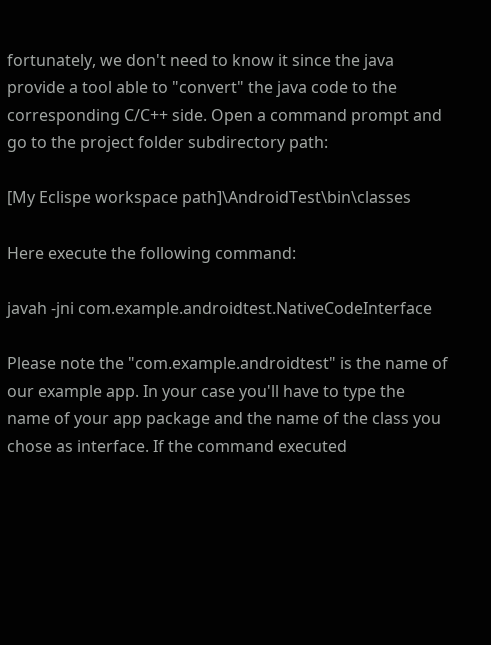fortunately, we don't need to know it since the java provide a tool able to "convert" the java code to the corresponding C/C++ side. Open a command prompt and go to the project folder subdirectory path:

[My Eclispe workspace path]\AndroidTest\bin\classes

Here execute the following command:

javah -jni com.example.androidtest.NativeCodeInterface

Please note the "com.example.androidtest" is the name of our example app. In your case you'll have to type the name of your app package and the name of the class you chose as interface. If the command executed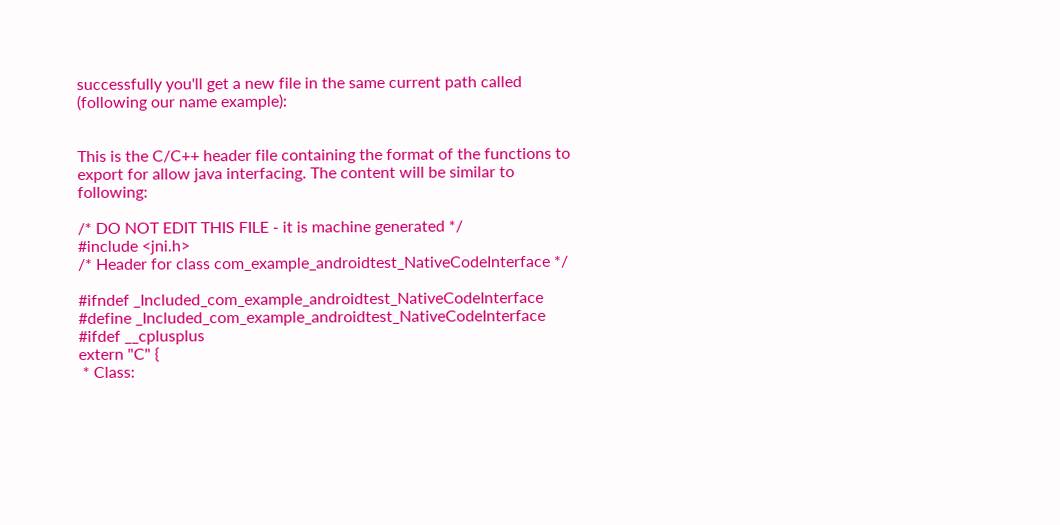successfully you'll get a new file in the same current path called (following our name example):


This is the C/C++ header file containing the format of the functions to export for allow java interfacing. The content will be similar to following:

/* DO NOT EDIT THIS FILE - it is machine generated */
#include <jni.h>
/* Header for class com_example_androidtest_NativeCodeInterface */

#ifndef _Included_com_example_androidtest_NativeCodeInterface
#define _Included_com_example_androidtest_NativeCodeInterface
#ifdef __cplusplus
extern "C" {
 * Class: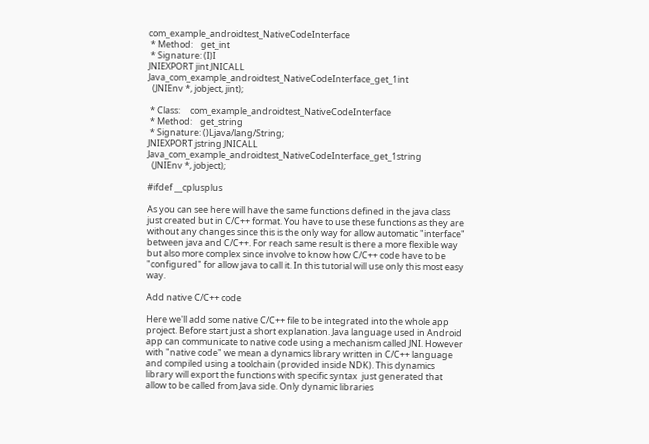com_example_androidtest_NativeCodeInterface
 * Method:    get_int
 * Signature: (I)I
JNIEXPORT jint JNICALL Java_com_example_androidtest_NativeCodeInterface_get_1int
  (JNIEnv *, jobject, jint);

 * Class:     com_example_androidtest_NativeCodeInterface
 * Method:    get_string
 * Signature: ()Ljava/lang/String;
JNIEXPORT jstring JNICALL Java_com_example_androidtest_NativeCodeInterface_get_1string
  (JNIEnv *, jobject);

#ifdef __cplusplus

As you can see here will have the same functions defined in the java class just created but in C/C++ format. You have to use these functions as they are without any changes since this is the only way for allow automatic "interface" between java and C/C++. For reach same result is there a more flexible way but also more complex since involve to know how C/C++ code have to be "configured" for allow java to call it. In this tutorial will use only this most easy way.

Add native C/C++ code

Here we'll add some native C/C++ file to be integrated into the whole app project. Before start just a short explanation. Java language used in Android app can communicate to native code using a mechanism called JNI. However with "native code" we mean a dynamics library written in C/C++ language and compiled using a toolchain (provided inside NDK). This dynamics library will export the functions with specific syntax  just generated that allow to be called from Java side. Only dynamic libraries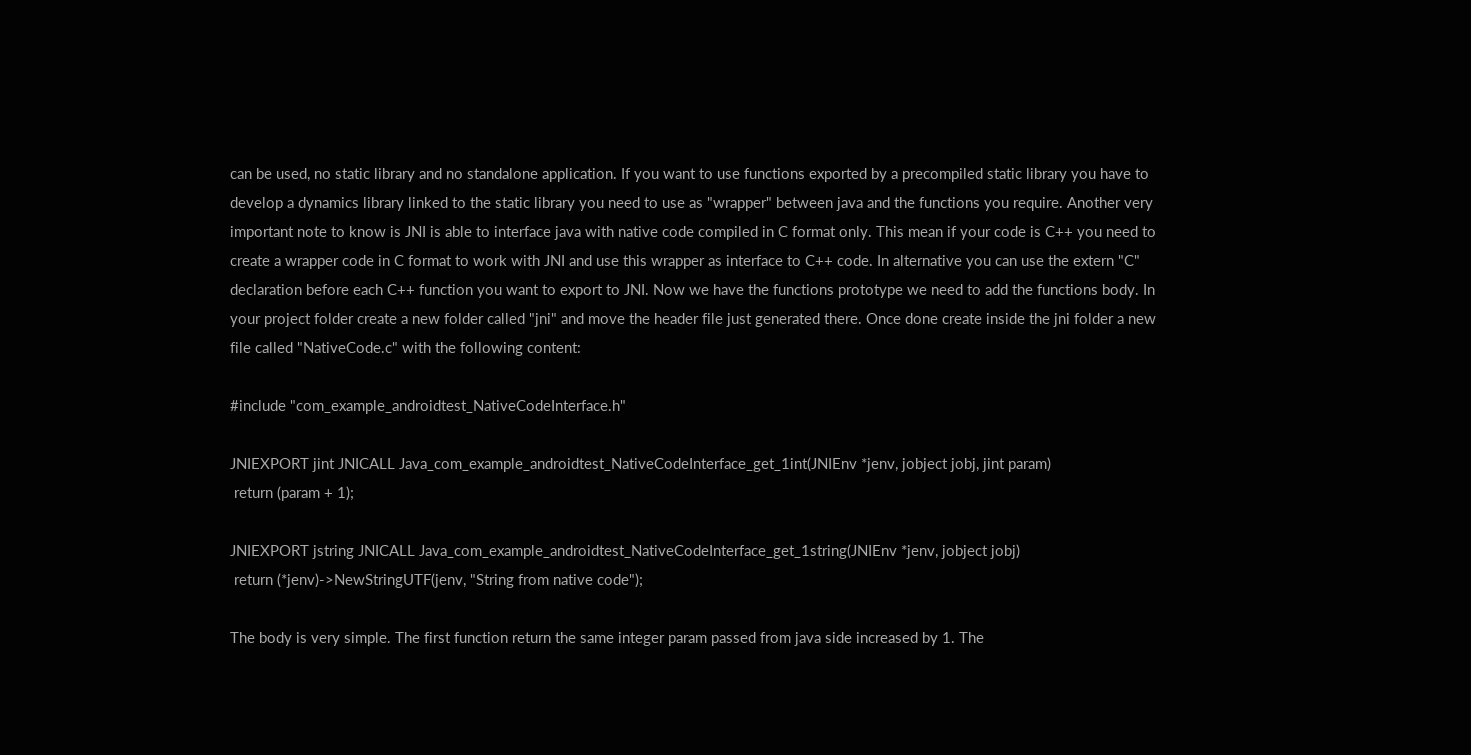can be used, no static library and no standalone application. If you want to use functions exported by a precompiled static library you have to develop a dynamics library linked to the static library you need to use as "wrapper" between java and the functions you require. Another very important note to know is JNI is able to interface java with native code compiled in C format only. This mean if your code is C++ you need to create a wrapper code in C format to work with JNI and use this wrapper as interface to C++ code. In alternative you can use the extern "C" declaration before each C++ function you want to export to JNI. Now we have the functions prototype we need to add the functions body. In your project folder create a new folder called "jni" and move the header file just generated there. Once done create inside the jni folder a new file called "NativeCode.c" with the following content:

#include "com_example_androidtest_NativeCodeInterface.h"

JNIEXPORT jint JNICALL Java_com_example_androidtest_NativeCodeInterface_get_1int(JNIEnv *jenv, jobject jobj, jint param)
 return (param + 1);

JNIEXPORT jstring JNICALL Java_com_example_androidtest_NativeCodeInterface_get_1string(JNIEnv *jenv, jobject jobj)
 return (*jenv)->NewStringUTF(jenv, "String from native code");

The body is very simple. The first function return the same integer param passed from java side increased by 1. The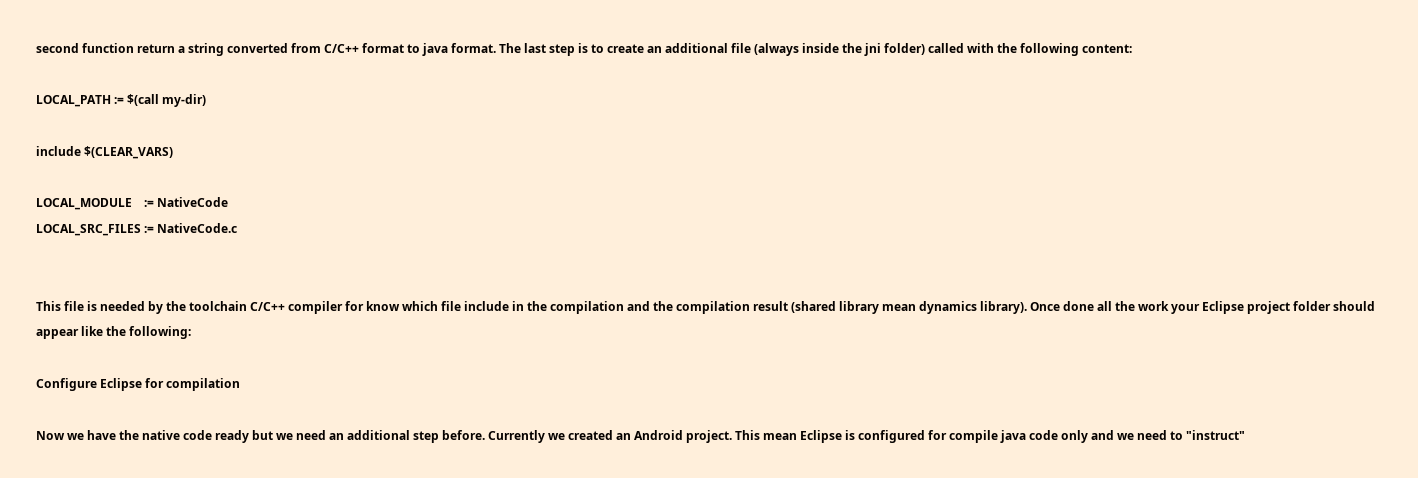second function return a string converted from C/C++ format to java format. The last step is to create an additional file (always inside the jni folder) called with the following content:

LOCAL_PATH := $(call my-dir)

include $(CLEAR_VARS)

LOCAL_MODULE    := NativeCode
LOCAL_SRC_FILES := NativeCode.c


This file is needed by the toolchain C/C++ compiler for know which file include in the compilation and the compilation result (shared library mean dynamics library). Once done all the work your Eclipse project folder should appear like the following:

Configure Eclipse for compilation

Now we have the native code ready but we need an additional step before. Currently we created an Android project. This mean Eclipse is configured for compile java code only and we need to "instruct"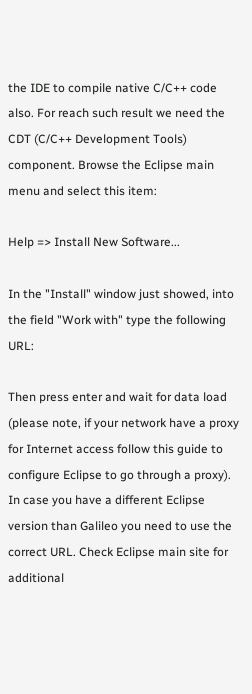the IDE to compile native C/C++ code also. For reach such result we need the CDT (C/C++ Development Tools) component. Browse the Eclipse main menu and select this item:

Help => Install New Software...

In the "Install" window just showed, into the field "Work with" type the following URL:

Then press enter and wait for data load (please note, if your network have a proxy for Internet access follow this guide to configure Eclipse to go through a proxy). In case you have a different Eclipse version than Galileo you need to use the correct URL. Check Eclipse main site for additional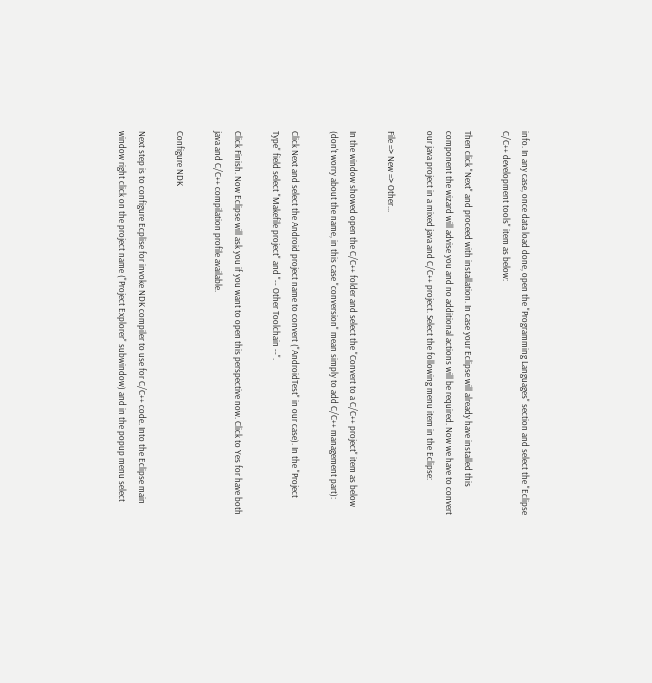info. In any case, once data load done, open the "Programming Languages" section and select the "Eclipse C/C++ development tools" item as below:

Then click "Next" and proceed with installation. In case your Eclipse will already have installed this component the wizard will advise you and no additional actions will be required. Now we have to convert our java project in a mixed java and C/C++ project. Select the following menu item in the Eclipse:

File => New => Other...

In the window showed open the C/C++ folder and select the "Convert to a C/C++ project" item as below (don't worry about the name, in this case "conversion" mean simply to add C/C++ management part):

Click Next and select the Android project name to convert ("AndroidTest" in our case). In the "Project Type" field select "Makefile project" and "-- Other Toolchain --".

Click Finish. Now Eclipse will ask you if you want to open this perspective now. Click to Yes for have both java and C/C++ compilation profile available.

Configure NDK

Next step is to configure Ecplise for invoke NDK compiler to use for C/C++ code. Into the Eclipse main window right click on the project name ("Project Explorer" subwindow) and in the popup menu select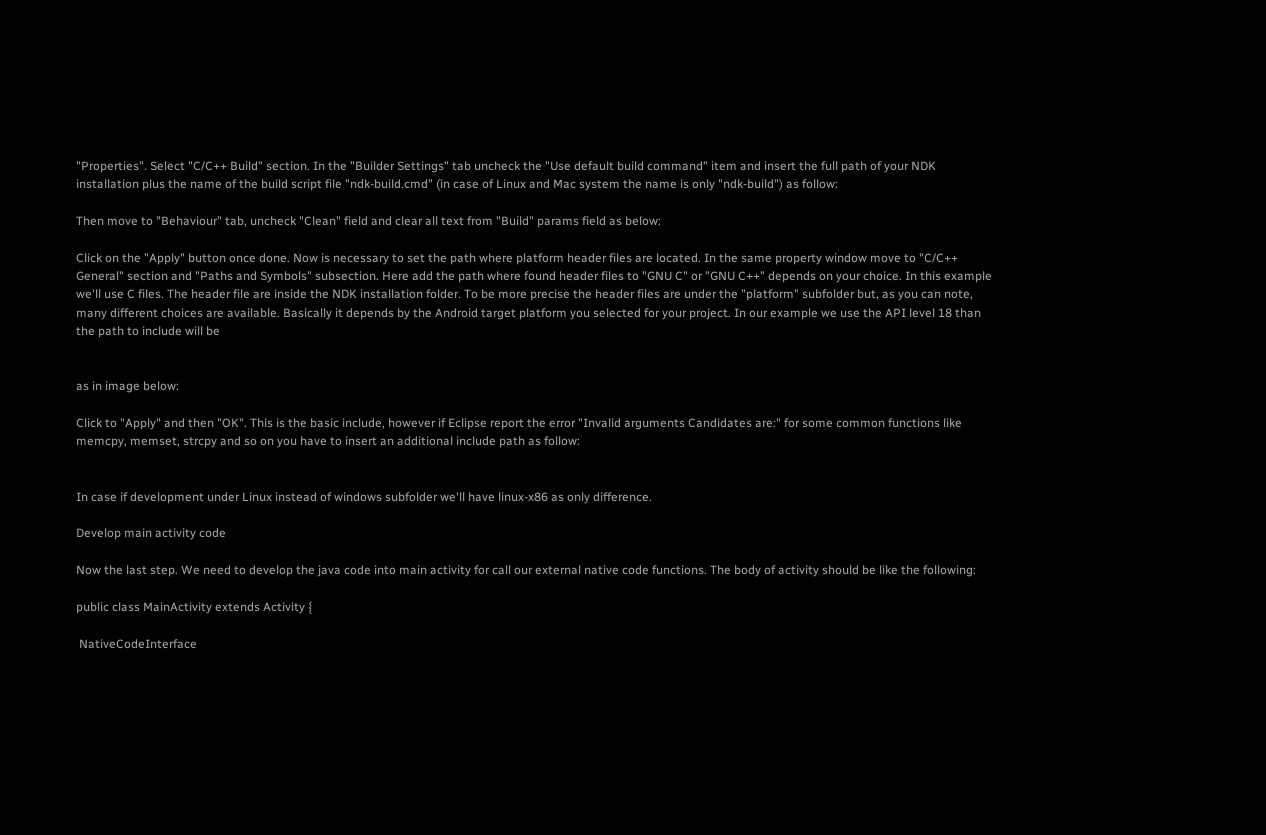"Properties". Select "C/C++ Build" section. In the "Builder Settings" tab uncheck the "Use default build command" item and insert the full path of your NDK installation plus the name of the build script file "ndk-build.cmd" (in case of Linux and Mac system the name is only "ndk-build") as follow:

Then move to "Behaviour" tab, uncheck "Clean" field and clear all text from "Build" params field as below:

Click on the "Apply" button once done. Now is necessary to set the path where platform header files are located. In the same property window move to "C/C++ General" section and "Paths and Symbols" subsection. Here add the path where found header files to "GNU C" or "GNU C++" depends on your choice. In this example we'll use C files. The header file are inside the NDK installation folder. To be more precise the header files are under the "platform" subfolder but, as you can note, many different choices are available. Basically it depends by the Android target platform you selected for your project. In our example we use the API level 18 than the path to include will be


as in image below:

Click to "Apply" and then "OK". This is the basic include, however if Eclipse report the error "Invalid arguments Candidates are:" for some common functions like memcpy, memset, strcpy and so on you have to insert an additional include path as follow:


In case if development under Linux instead of windows subfolder we'll have linux-x86 as only difference.

Develop main activity code

Now the last step. We need to develop the java code into main activity for call our external native code functions. The body of activity should be like the following:

public class MainActivity extends Activity {

 NativeCodeInterface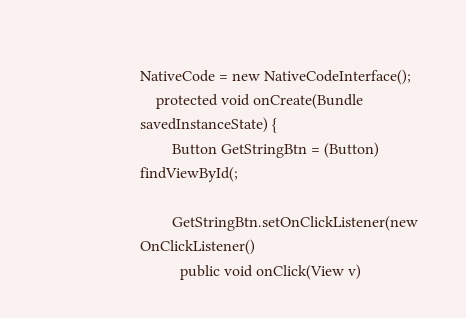NativeCode = new NativeCodeInterface();
    protected void onCreate(Bundle savedInstanceState) {
        Button GetStringBtn = (Button) findViewById(;

        GetStringBtn.setOnClickListener(new OnClickListener()
          public void onClick(View v)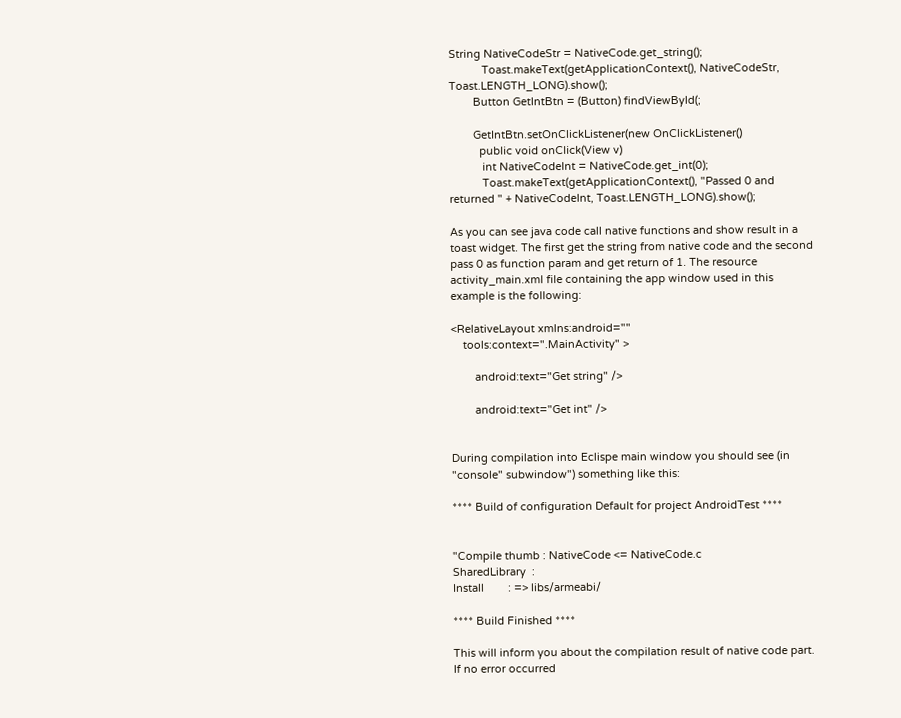String NativeCodeStr = NativeCode.get_string();
           Toast.makeText(getApplicationContext(), NativeCodeStr, Toast.LENGTH_LONG).show();
        Button GetIntBtn = (Button) findViewById(;

        GetIntBtn.setOnClickListener(new OnClickListener()
          public void onClick(View v)
           int NativeCodeInt = NativeCode.get_int(0);
           Toast.makeText(getApplicationContext(), "Passed 0 and returned " + NativeCodeInt, Toast.LENGTH_LONG).show();

As you can see java code call native functions and show result in a toast widget. The first get the string from native code and the second pass 0 as function param and get return of 1. The resource activity_main.xml file containing the app window used in this example is the following:

<RelativeLayout xmlns:android=""
    tools:context=".MainActivity" >

        android:text="Get string" />

        android:text="Get int" />


During compilation into Eclispe main window you should see (in "console" subwindow") something like this:

**** Build of configuration Default for project AndroidTest ****


"Compile thumb : NativeCode <= NativeCode.c
SharedLibrary  :
Install        : => libs/armeabi/

**** Build Finished ****

This will inform you about the compilation result of native code part. If no error occurred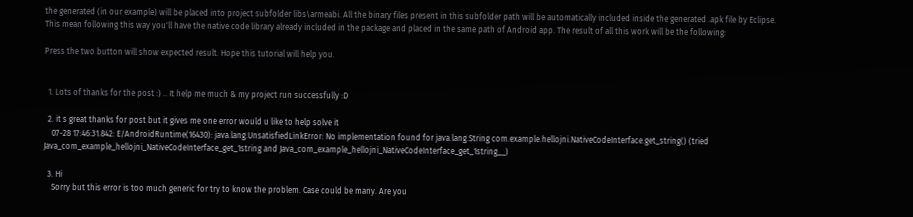the generated (in our example) will be placed into project subfolder libs\armeabi. All the binary files present in this subfolder path will be automatically included inside the generated .apk file by Eclipse. This mean following this way you'll have the native code library already included in the package and placed in the same path of Android app. The result of all this work will be the following:

Press the two button will show expected result. Hope this tutorial will help you.


  1. Lots of thanks for the post :) .. It help me much & my project run successfully :D

  2. it s great thanks for post but it gives me one error would u like to help solve it
    07-28 17:46:31.842: E/AndroidRuntime(16430): java.lang.UnsatisfiedLinkError: No implementation found for java.lang.String com.example.hellojni.NativeCodeInterface.get_string() (tried Java_com_example_hellojni_NativeCodeInterface_get_1string and Java_com_example_hellojni_NativeCodeInterface_get_1string__)

  3. Hi
    Sorry but this error is too much generic for try to know the problem. Case could be many. Are you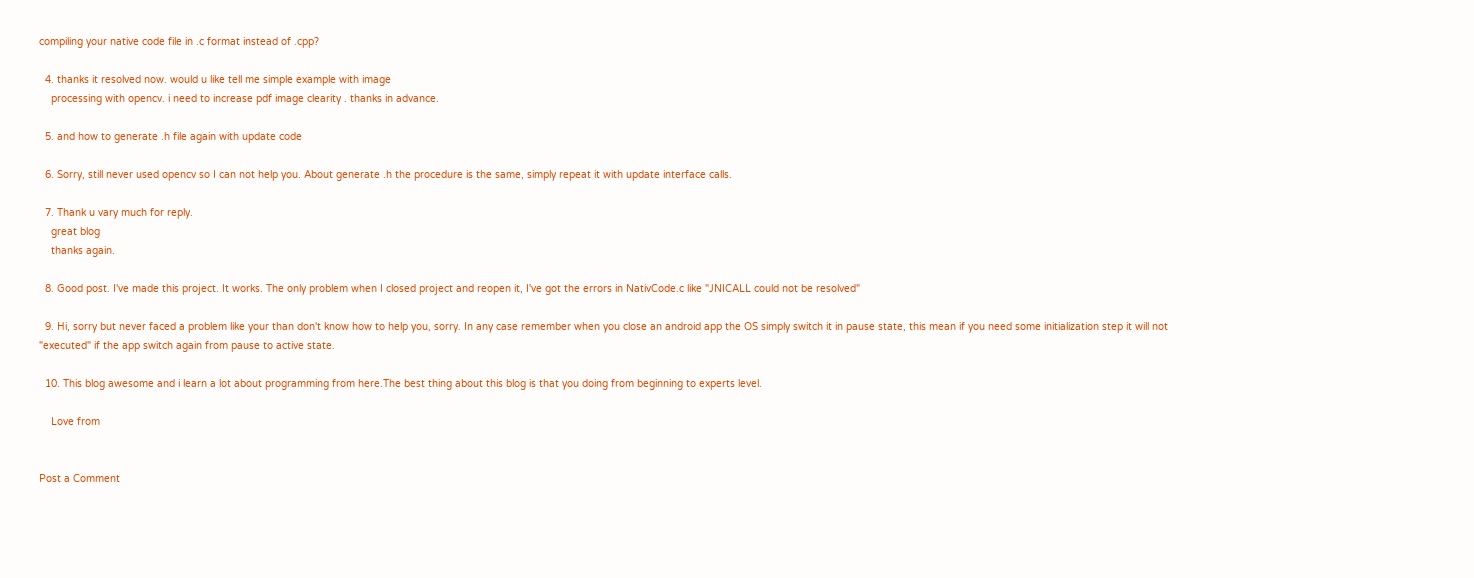compiling your native code file in .c format instead of .cpp?

  4. thanks it resolved now. would u like tell me simple example with image
    processing with opencv. i need to increase pdf image clearity . thanks in advance.

  5. and how to generate .h file again with update code

  6. Sorry, still never used opencv so I can not help you. About generate .h the procedure is the same, simply repeat it with update interface calls.

  7. Thank u vary much for reply.
    great blog
    thanks again.

  8. Good post. I've made this project. It works. The only problem when I closed project and reopen it, I've got the errors in NativCode.c like "JNICALL could not be resolved"

  9. Hi, sorry but never faced a problem like your than don't know how to help you, sorry. In any case remember when you close an android app the OS simply switch it in pause state, this mean if you need some initialization step it will not "executed" if the app switch again from pause to active state.

  10. This blog awesome and i learn a lot about programming from here.The best thing about this blog is that you doing from beginning to experts level.

    Love from


Post a Comment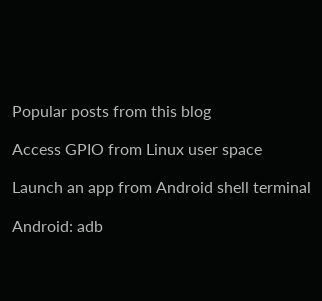Popular posts from this blog

Access GPIO from Linux user space

Launch an app from Android shell terminal

Android: adb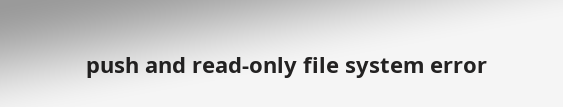push and read-only file system error